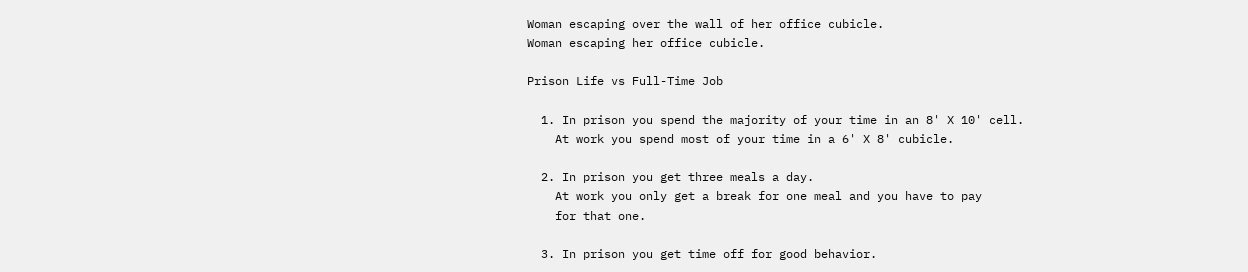Woman escaping over the wall of her office cubicle.
Woman escaping her office cubicle.

Prison Life vs Full-Time Job

  1. In prison you spend the majority of your time in an 8' X 10' cell.
    At work you spend most of your time in a 6' X 8' cubicle.

  2. In prison you get three meals a day.
    At work you only get a break for one meal and you have to pay
    for that one.

  3. In prison you get time off for good behavior.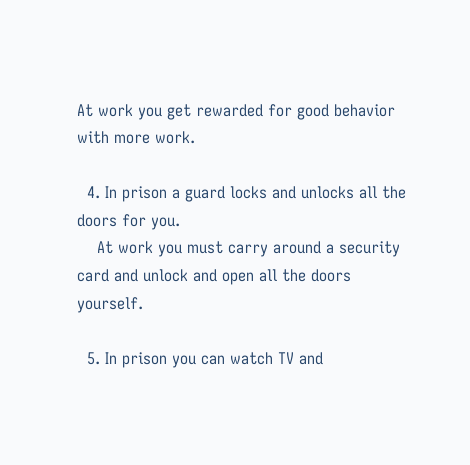At work you get rewarded for good behavior with more work.

  4. In prison a guard locks and unlocks all the doors for you.
    At work you must carry around a security card and unlock and open all the doors yourself.

  5. In prison you can watch TV and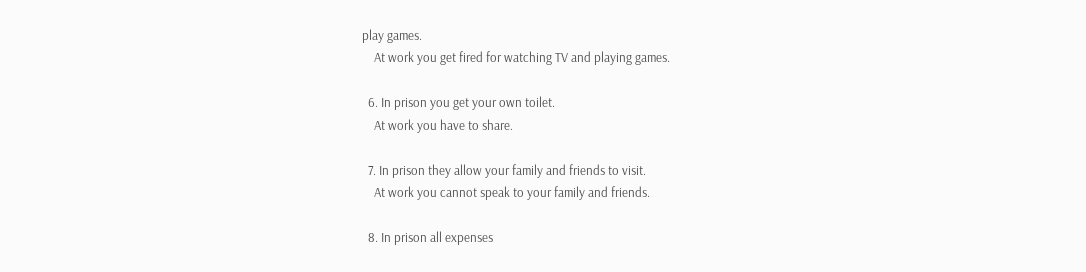play games.
    At work you get fired for watching TV and playing games.

  6. In prison you get your own toilet.
    At work you have to share.

  7. In prison they allow your family and friends to visit.
    At work you cannot speak to your family and friends.

  8. In prison all expenses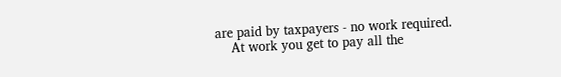are paid by taxpayers - no work required.
    At work you get to pay all the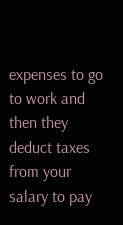expenses to go to work and then they deduct taxes from your salary to pay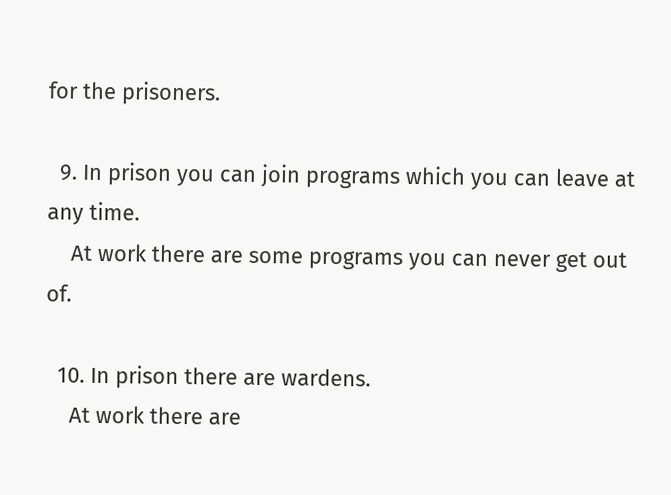for the prisoners.

  9. In prison you can join programs which you can leave at any time.
    At work there are some programs you can never get out of.

  10. In prison there are wardens.
    At work there are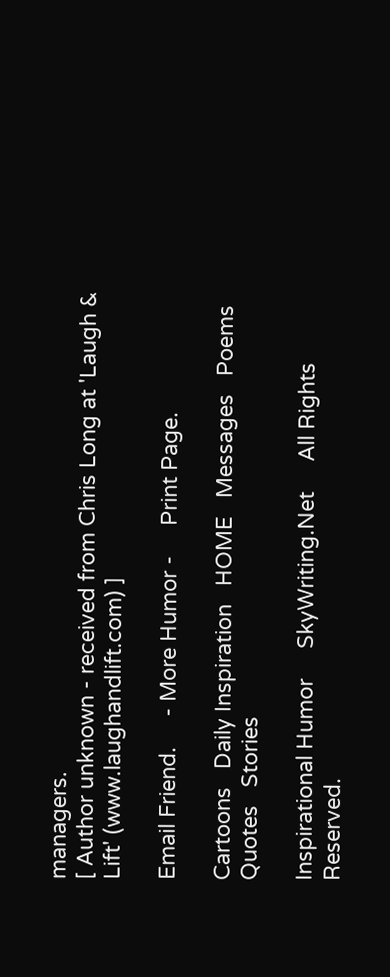managers.
[ Author unknown - received from Chris Long at 'Laugh & Lift' (www.laughandlift.com) ]

Email Friend.     - More Humor -     Print Page.

Cartoons   Daily Inspiration   HOME   Messages   Poems   Quotes   Stories

Inspirational Humor     SkyWriting.Net     All Rights Reserved.